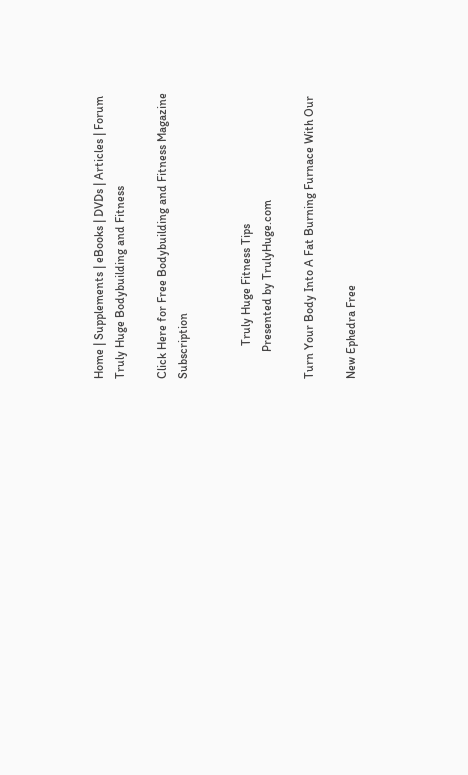Home | Supplements | eBooks | DVDs | Articles | Forum
Truly Huge Bodybuilding and Fitness

Click Here for Free Bodybuilding and Fitness Magazine Subscription


           Truly Huge Fitness Tips
         Presented by TrulyHuge.com

Turn Your Body Into A Fat Burning Furnace With Our

New Ephedra Free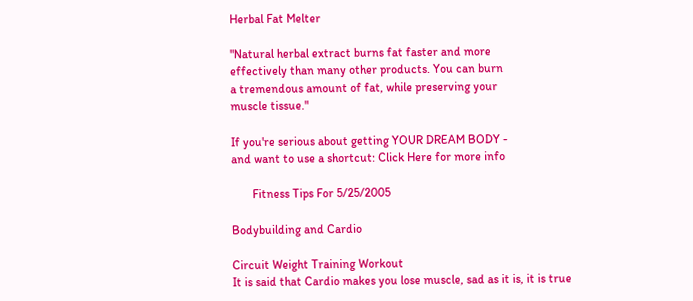Herbal Fat Melter

"Natural herbal extract burns fat faster and more
effectively than many other products. You can burn
a tremendous amount of fat, while preserving your
muscle tissue."

If you're serious about getting YOUR DREAM BODY -
and want to use a shortcut: Click Here for more info

       Fitness Tips For 5/25/2005

Bodybuilding and Cardio

Circuit Weight Training Workout
It is said that Cardio makes you lose muscle, sad as it is, it is true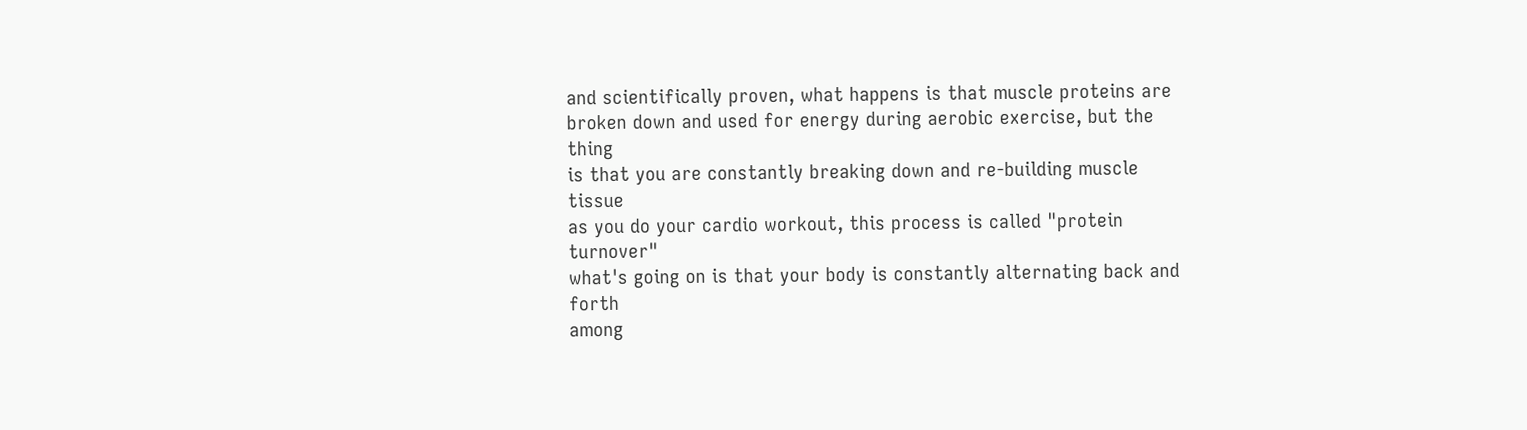and scientifically proven, what happens is that muscle proteins are
broken down and used for energy during aerobic exercise, but the thing
is that you are constantly breaking down and re-building muscle tissue
as you do your cardio workout, this process is called "protein turnover"
what's going on is that your body is constantly alternating back and forth
among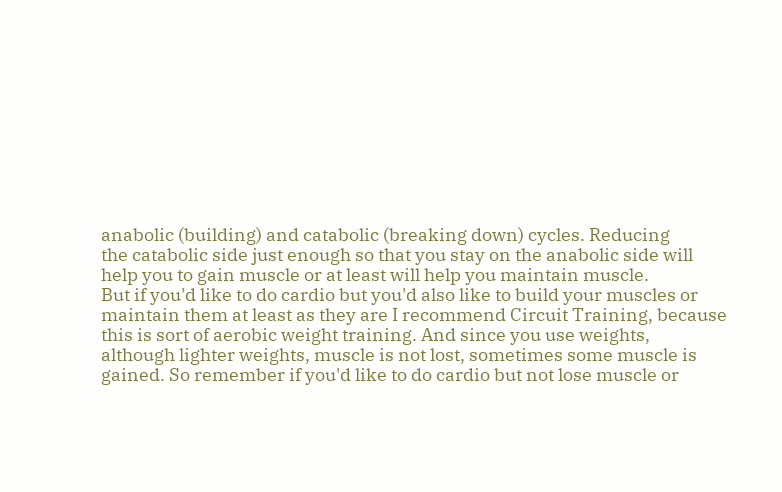anabolic (building) and catabolic (breaking down) cycles. Reducing
the catabolic side just enough so that you stay on the anabolic side will
help you to gain muscle or at least will help you maintain muscle.
But if you'd like to do cardio but you'd also like to build your muscles or
maintain them at least as they are I recommend Circuit Training, because
this is sort of aerobic weight training. And since you use weights,
although lighter weights, muscle is not lost, sometimes some muscle is
gained. So remember if you'd like to do cardio but not lose muscle or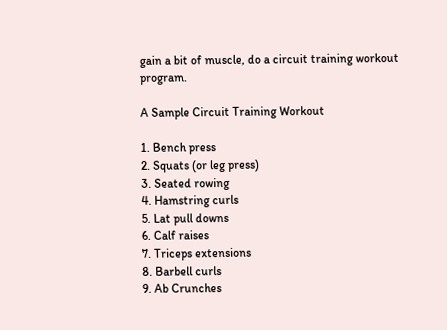gain a bit of muscle, do a circuit training workout program.

A Sample Circuit Training Workout

1. Bench press
2. Squats (or leg press)
3. Seated rowing
4. Hamstring curls
5. Lat pull downs
6. Calf raises
7. Triceps extensions
8. Barbell curls
9. Ab Crunches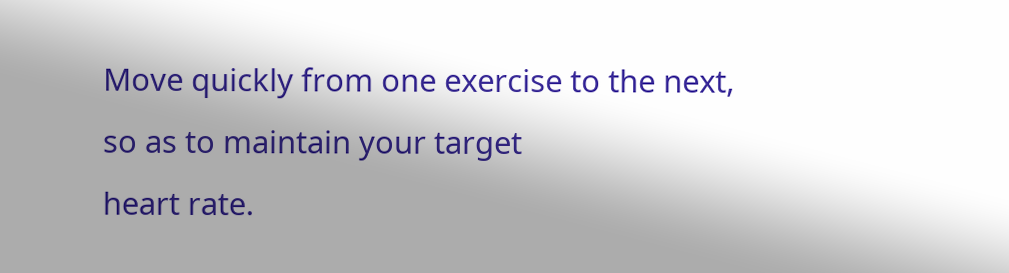Move quickly from one exercise to the next, so as to maintain your target
heart rate.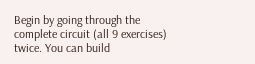Begin by going through the complete circuit (all 9 exercises)
twice. You can build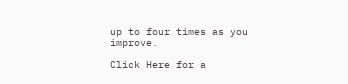up to four times as you improve.

Click Here for a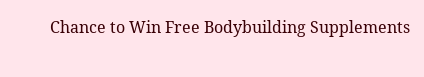Chance to Win Free Bodybuilding Supplements